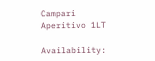Campari Aperitivo 1LT

Availability: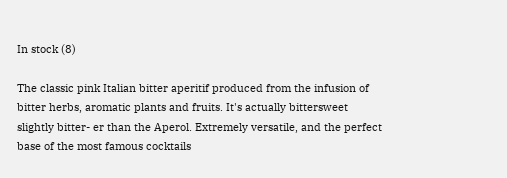In stock (8)

The classic pink Italian bitter aperitif produced from the infusion of bitter herbs, aromatic plants and fruits. It's actually bittersweet slightly bitter- er than the Aperol. Extremely versatile, and the perfect base of the most famous cocktails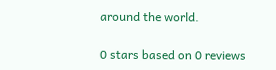around the world.

0 stars based on 0 reviews